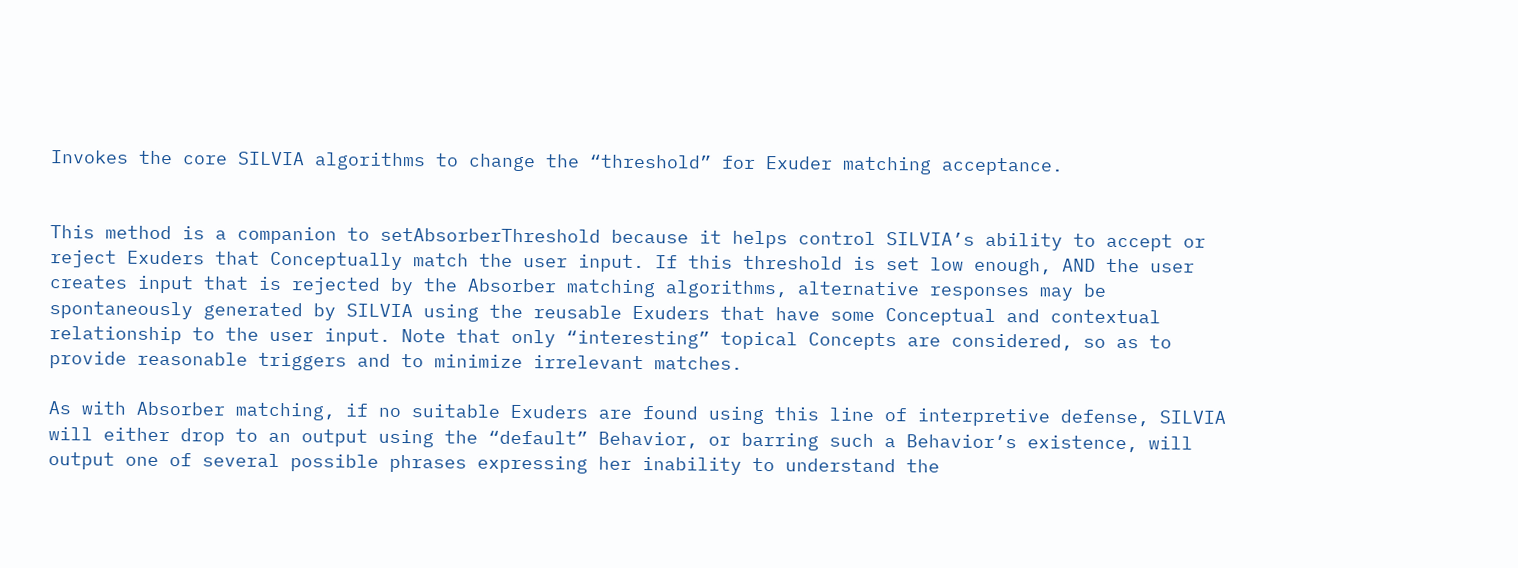Invokes the core SILVIA algorithms to change the “threshold” for Exuder matching acceptance.


This method is a companion to setAbsorberThreshold because it helps control SILVIA’s ability to accept or reject Exuders that Conceptually match the user input. If this threshold is set low enough, AND the user creates input that is rejected by the Absorber matching algorithms, alternative responses may be spontaneously generated by SILVIA using the reusable Exuders that have some Conceptual and contextual relationship to the user input. Note that only “interesting” topical Concepts are considered, so as to provide reasonable triggers and to minimize irrelevant matches.

As with Absorber matching, if no suitable Exuders are found using this line of interpretive defense, SILVIA will either drop to an output using the “default” Behavior, or barring such a Behavior’s existence, will output one of several possible phrases expressing her inability to understand the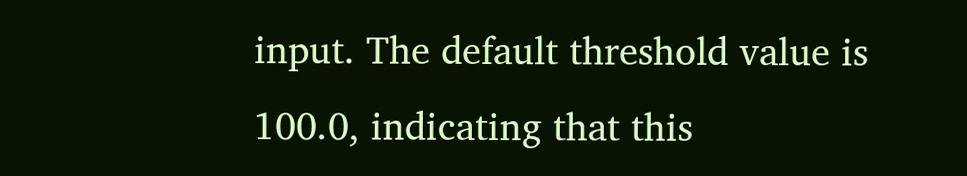input. The default threshold value is 100.0, indicating that this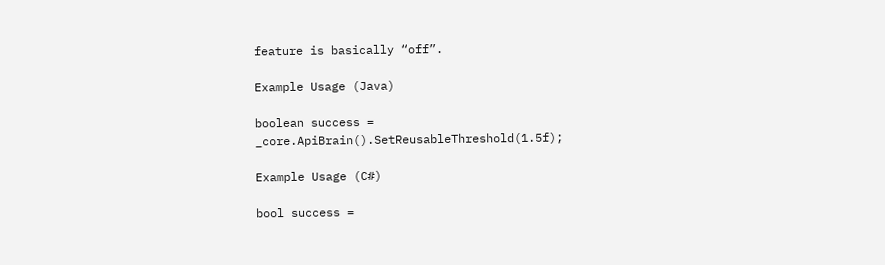feature is basically “off”.

Example Usage (Java)

boolean success = _core.ApiBrain().SetReusableThreshold(1.5f);

Example Usage (C#)

bool success =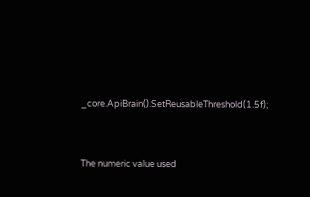_core.ApiBrain().SetReusableThreshold(1.5f);




The numeric value used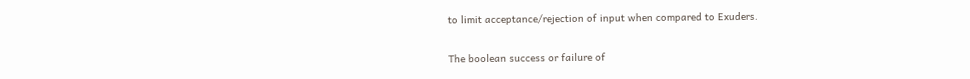to limit acceptance/rejection of input when compared to Exuders.


The boolean success or failure of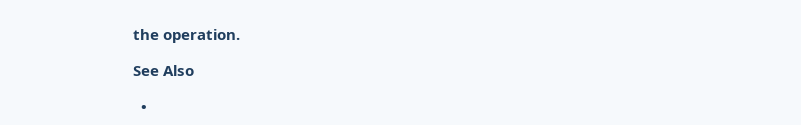the operation.

See Also

  •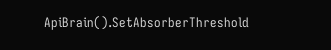ApiBrain().SetAbsorberThreshold